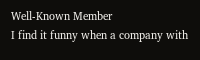Well-Known Member
I find it funny when a company with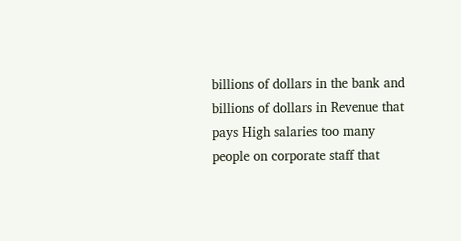billions of dollars in the bank and billions of dollars in Revenue that pays High salaries too many people on corporate staff that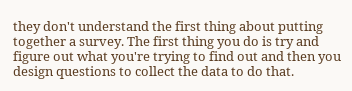they don't understand the first thing about putting together a survey. The first thing you do is try and figure out what you're trying to find out and then you design questions to collect the data to do that.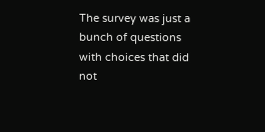The survey was just a bunch of questions with choices that did not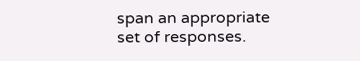span an appropriate set of responses.